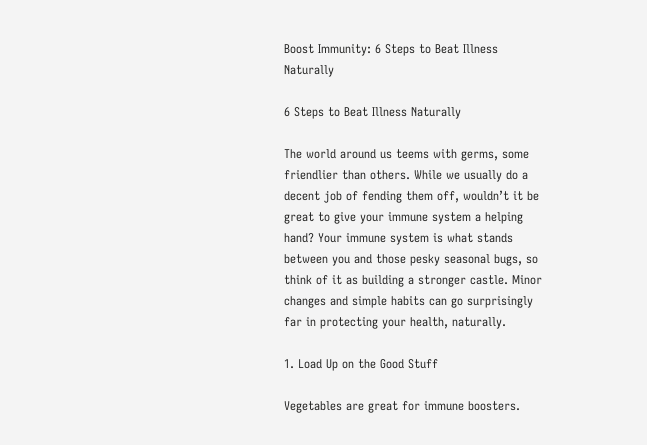Boost Immunity: 6 Steps to Beat Illness Naturally

6 Steps to Beat Illness Naturally

The world around us teems with germs, some friendlier than others. While we usually do a decent job of fending them off, wouldn’t it be great to give your immune system a helping hand? Your immune system is what stands between you and those pesky seasonal bugs, so think of it as building a stronger castle. Minor changes and simple habits can go surprisingly far in protecting your health, naturally.

1. Load Up on the Good Stuff

Vegetables are great for immune boosters.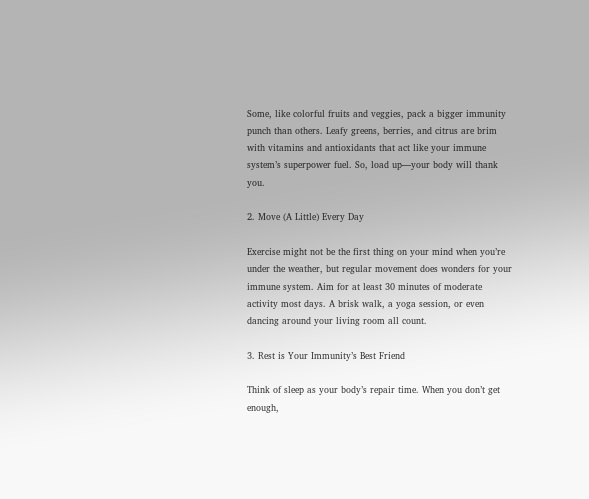Some, like colorful fruits and veggies, pack a bigger immunity punch than others. Leafy greens, berries, and citrus are brim with vitamins and antioxidants that act like your immune system’s superpower fuel. So, load up—your body will thank you.

2. Move (A Little) Every Day

Exercise might not be the first thing on your mind when you’re under the weather, but regular movement does wonders for your immune system. Aim for at least 30 minutes of moderate activity most days. A brisk walk, a yoga session, or even dancing around your living room all count.

3. Rest is Your Immunity’s Best Friend

Think of sleep as your body’s repair time. When you don’t get enough,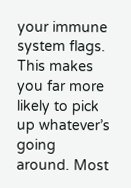your immune system flags. This makes you far more likely to pick up whatever’s going around. Most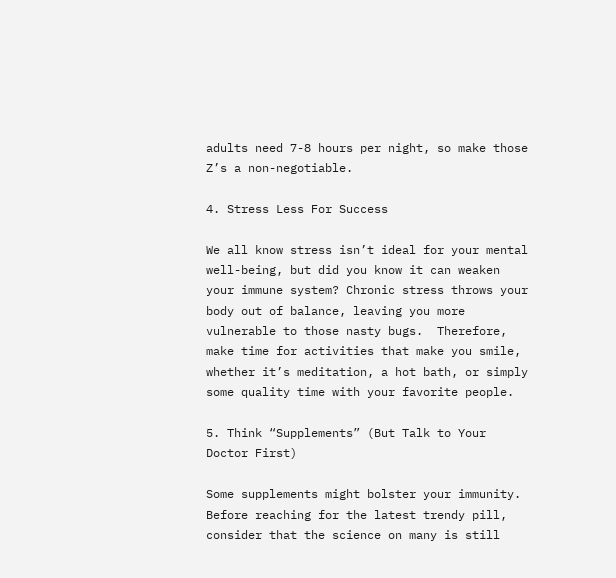adults need 7-8 hours per night, so make those Z’s a non-negotiable.

4. Stress Less For Success

We all know stress isn’t ideal for your mental well-being, but did you know it can weaken your immune system? Chronic stress throws your body out of balance, leaving you more vulnerable to those nasty bugs.  Therefore, make time for activities that make you smile, whether it’s meditation, a hot bath, or simply some quality time with your favorite people.

5. Think “Supplements” (But Talk to Your Doctor First)

Some supplements might bolster your immunity. Before reaching for the latest trendy pill, consider that the science on many is still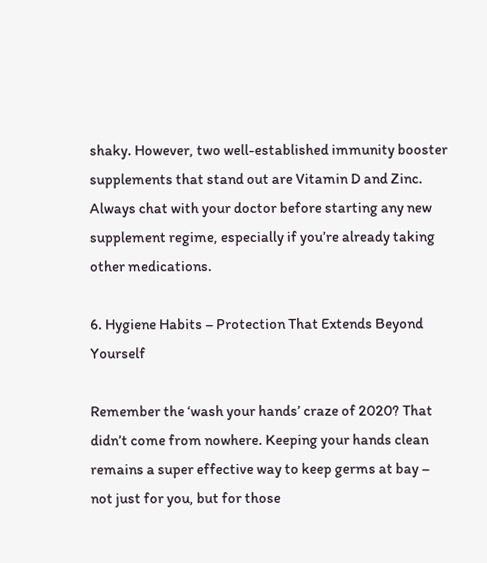shaky. However, two well-established immunity booster supplements that stand out are Vitamin D and Zinc.  Always chat with your doctor before starting any new supplement regime, especially if you’re already taking other medications.

6. Hygiene Habits – Protection That Extends Beyond Yourself

Remember the ‘wash your hands’ craze of 2020? That didn’t come from nowhere. Keeping your hands clean remains a super effective way to keep germs at bay – not just for you, but for those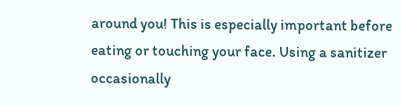around you! This is especially important before eating or touching your face. Using a sanitizer occasionally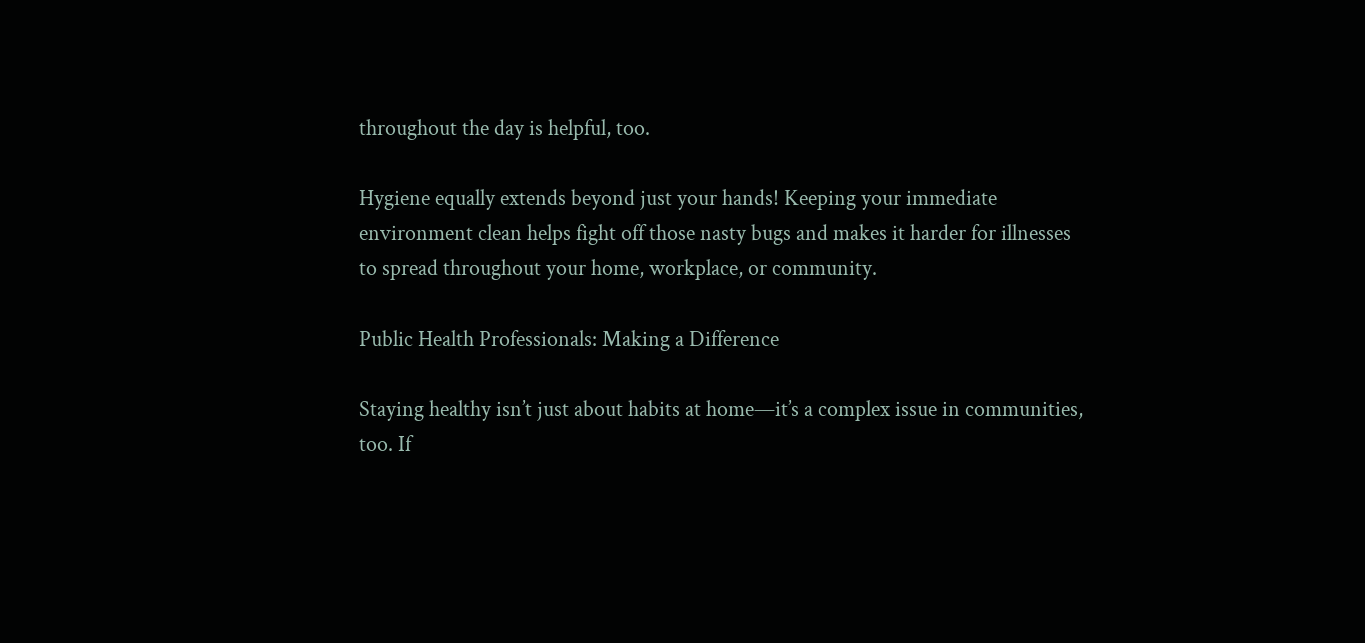throughout the day is helpful, too.

Hygiene equally extends beyond just your hands! Keeping your immediate environment clean helps fight off those nasty bugs and makes it harder for illnesses to spread throughout your home, workplace, or community.

Public Health Professionals: Making a Difference

Staying healthy isn’t just about habits at home—it’s a complex issue in communities, too. If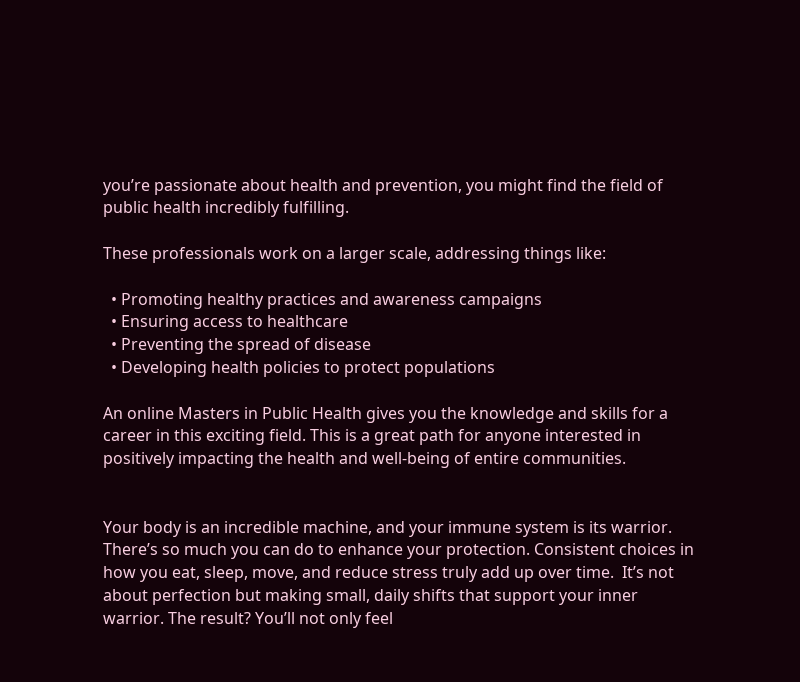you’re passionate about health and prevention, you might find the field of public health incredibly fulfilling.

These professionals work on a larger scale, addressing things like:

  • Promoting healthy practices and awareness campaigns
  • Ensuring access to healthcare
  • Preventing the spread of disease
  • Developing health policies to protect populations

An online Masters in Public Health gives you the knowledge and skills for a career in this exciting field. This is a great path for anyone interested in positively impacting the health and well-being of entire communities.


Your body is an incredible machine, and your immune system is its warrior. There’s so much you can do to enhance your protection. Consistent choices in how you eat, sleep, move, and reduce stress truly add up over time.  It’s not about perfection but making small, daily shifts that support your inner warrior. The result? You’ll not only feel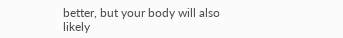better, but your body will also likely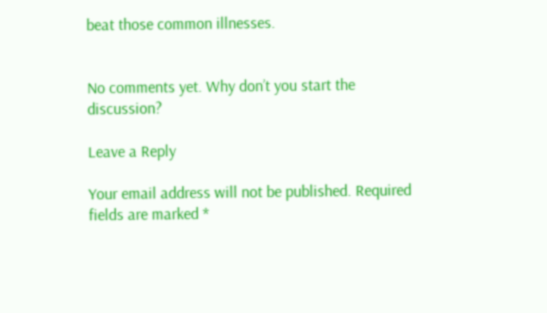beat those common illnesses.


No comments yet. Why don’t you start the discussion?

Leave a Reply

Your email address will not be published. Required fields are marked *